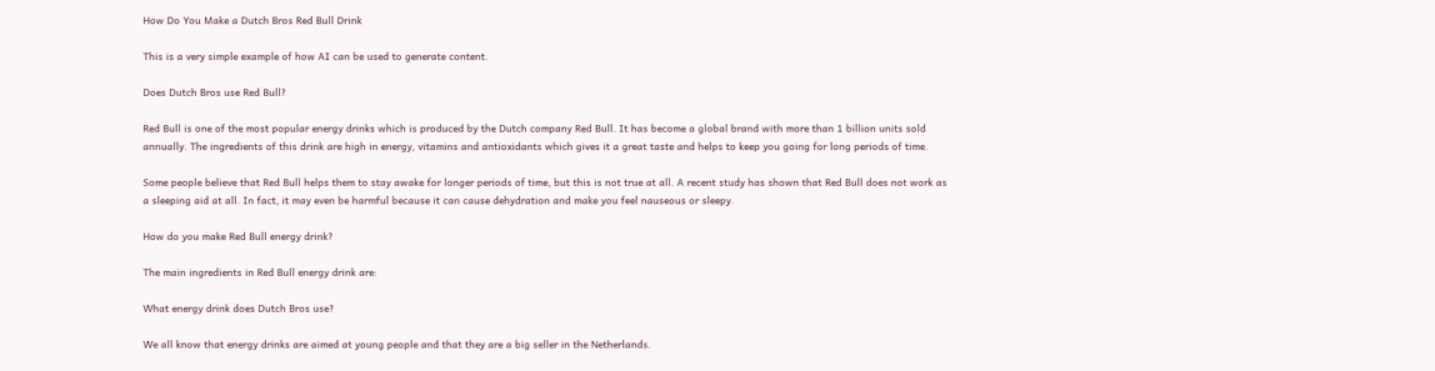How Do You Make a Dutch Bros Red Bull Drink

This is a very simple example of how AI can be used to generate content.

Does Dutch Bros use Red Bull?

Red Bull is one of the most popular energy drinks which is produced by the Dutch company Red Bull. It has become a global brand with more than 1 billion units sold annually. The ingredients of this drink are high in energy, vitamins and antioxidants which gives it a great taste and helps to keep you going for long periods of time.

Some people believe that Red Bull helps them to stay awake for longer periods of time, but this is not true at all. A recent study has shown that Red Bull does not work as a sleeping aid at all. In fact, it may even be harmful because it can cause dehydration and make you feel nauseous or sleepy.

How do you make Red Bull energy drink?

The main ingredients in Red Bull energy drink are:

What energy drink does Dutch Bros use?

We all know that energy drinks are aimed at young people and that they are a big seller in the Netherlands.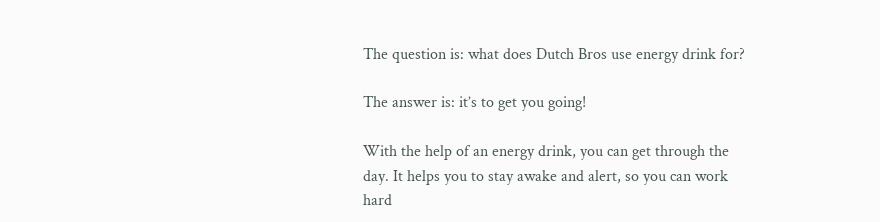The question is: what does Dutch Bros use energy drink for?

The answer is: it’s to get you going!

With the help of an energy drink, you can get through the day. It helps you to stay awake and alert, so you can work hard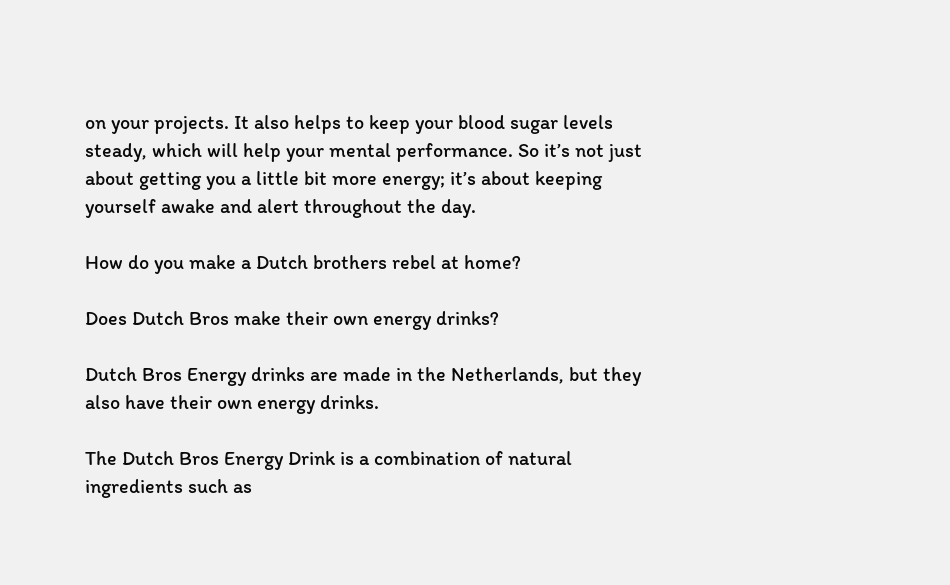on your projects. It also helps to keep your blood sugar levels steady, which will help your mental performance. So it’s not just about getting you a little bit more energy; it’s about keeping yourself awake and alert throughout the day.

How do you make a Dutch brothers rebel at home?

Does Dutch Bros make their own energy drinks?

Dutch Bros Energy drinks are made in the Netherlands, but they also have their own energy drinks.

The Dutch Bros Energy Drink is a combination of natural ingredients such as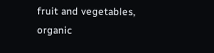fruit and vegetables, organic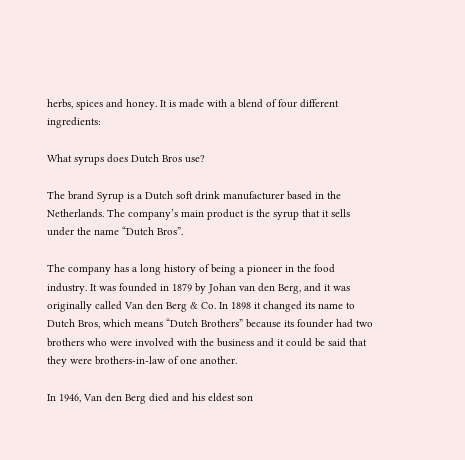herbs, spices and honey. It is made with a blend of four different ingredients:

What syrups does Dutch Bros use?

The brand Syrup is a Dutch soft drink manufacturer based in the Netherlands. The company’s main product is the syrup that it sells under the name “Dutch Bros”.

The company has a long history of being a pioneer in the food industry. It was founded in 1879 by Johan van den Berg, and it was originally called Van den Berg & Co. In 1898 it changed its name to Dutch Bros, which means “Dutch Brothers” because its founder had two brothers who were involved with the business and it could be said that they were brothers-in-law of one another.

In 1946, Van den Berg died and his eldest son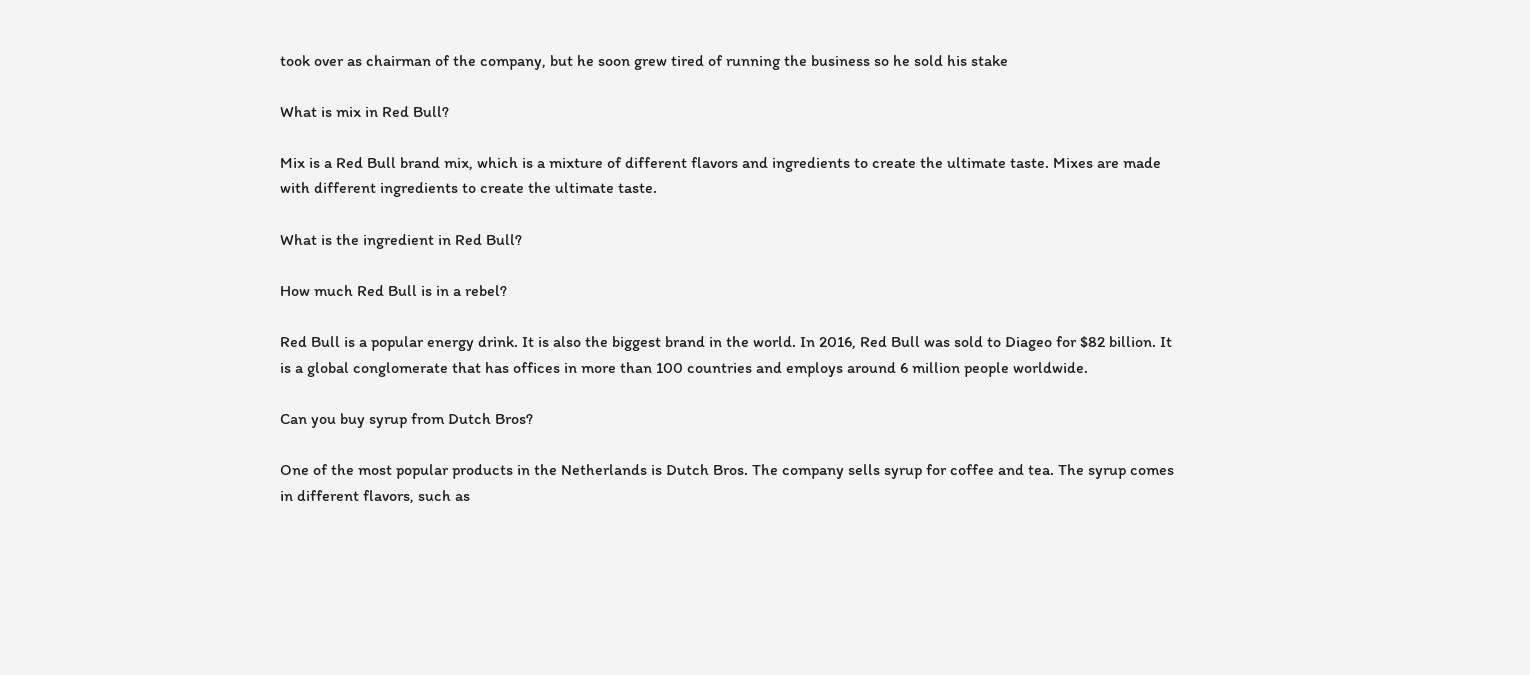took over as chairman of the company, but he soon grew tired of running the business so he sold his stake

What is mix in Red Bull?

Mix is a Red Bull brand mix, which is a mixture of different flavors and ingredients to create the ultimate taste. Mixes are made with different ingredients to create the ultimate taste.

What is the ingredient in Red Bull?

How much Red Bull is in a rebel?

Red Bull is a popular energy drink. It is also the biggest brand in the world. In 2016, Red Bull was sold to Diageo for $82 billion. It is a global conglomerate that has offices in more than 100 countries and employs around 6 million people worldwide.

Can you buy syrup from Dutch Bros?

One of the most popular products in the Netherlands is Dutch Bros. The company sells syrup for coffee and tea. The syrup comes in different flavors, such as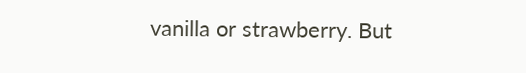vanilla or strawberry. But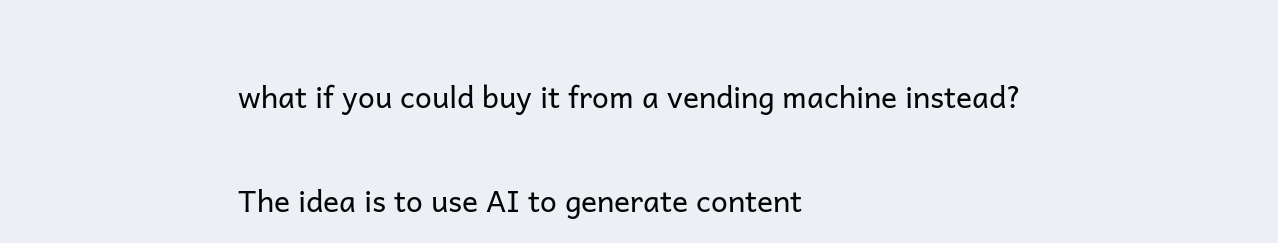what if you could buy it from a vending machine instead?

The idea is to use AI to generate content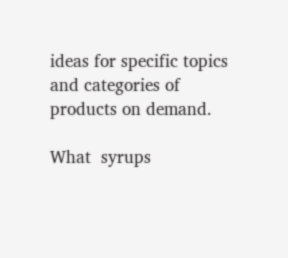ideas for specific topics and categories of products on demand.

What  syrups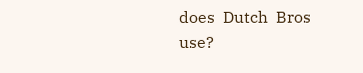does  Dutch  Bros  use?